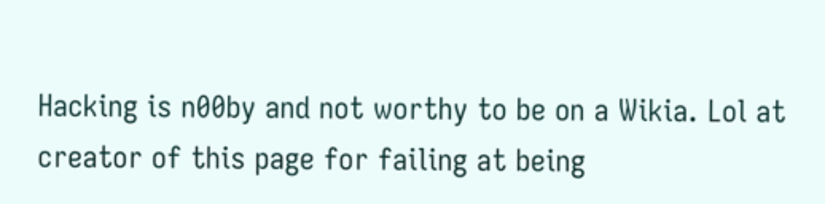Hacking is n00by and not worthy to be on a Wikia. Lol at creator of this page for failing at being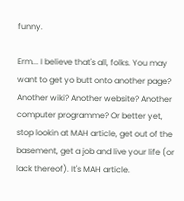funny.

Erm... I believe that's all, folks. You may want to get yo butt onto another page? Another wiki? Another website? Another computer programme? Or better yet, stop lookin at MAH article, get out of the basement, get a job and live your life (or lack thereof). It's MAH article.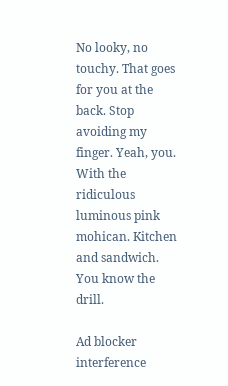No looky, no touchy. That goes for you at the back. Stop avoiding my finger. Yeah, you. With the ridiculous luminous pink mohican. Kitchen and sandwich. You know the drill.

Ad blocker interference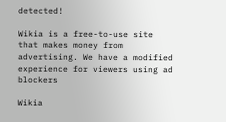detected!

Wikia is a free-to-use site that makes money from advertising. We have a modified experience for viewers using ad blockers

Wikia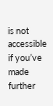is not accessible if you’ve made further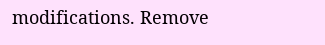modifications. Remove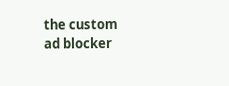the custom ad blocker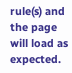rule(s) and the page will load as expected.